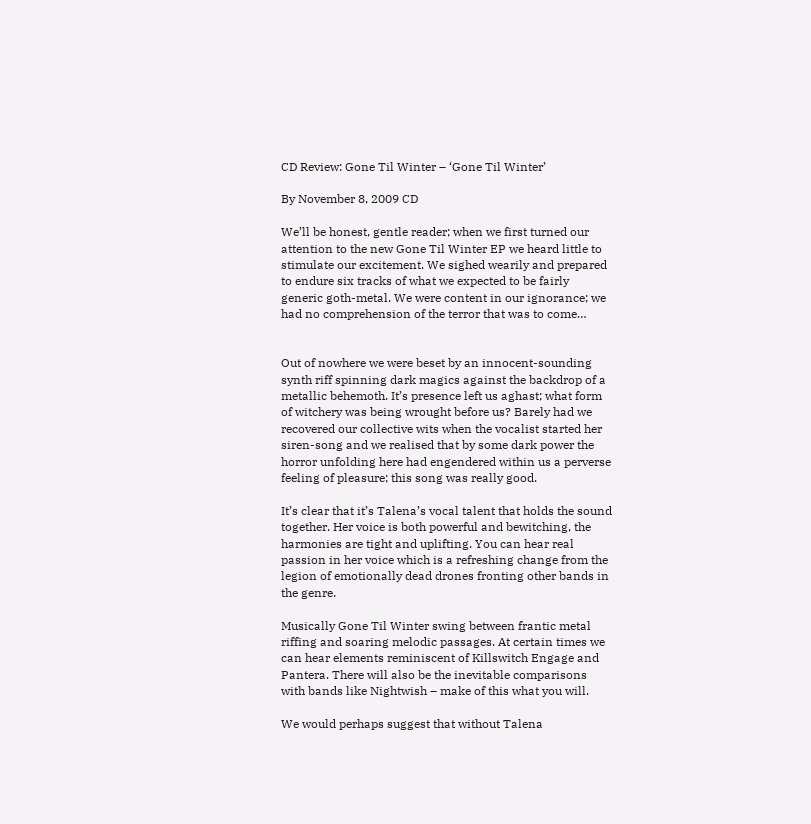CD Review: Gone Til Winter – ‘Gone Til Winter’

By November 8, 2009 CD

We’ll be honest, gentle reader; when we first turned our attention to the new Gone Til Winter EP we heard little to stimulate our excitement. We sighed wearily and prepared to endure six tracks of what we expected to be fairly generic goth-metal. We were content in our ignorance; we had no comprehension of the terror that was to come…


Out of nowhere we were beset by an innocent-sounding synth riff spinning dark magics against the backdrop of a metallic behemoth. It’s presence left us aghast; what form of witchery was being wrought before us? Barely had we recovered our collective wits when the vocalist started her siren-song and we realised that by some dark power the horror unfolding here had engendered within us a perverse feeling of pleasure; this song was really good.

It’s clear that it’s Talena’s vocal talent that holds the sound together. Her voice is both powerful and bewitching, the harmonies are tight and uplifting. You can hear real passion in her voice which is a refreshing change from the legion of emotionally dead drones fronting other bands in the genre.

Musically Gone Til Winter swing between frantic metal riffing and soaring melodic passages. At certain times we can hear elements reminiscent of Killswitch Engage and Pantera. There will also be the inevitable comparisons with bands like Nightwish – make of this what you will.

We would perhaps suggest that without Talena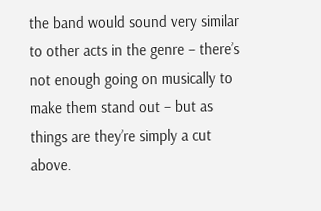the band would sound very similar to other acts in the genre – there’s not enough going on musically to make them stand out – but as things are they’re simply a cut above.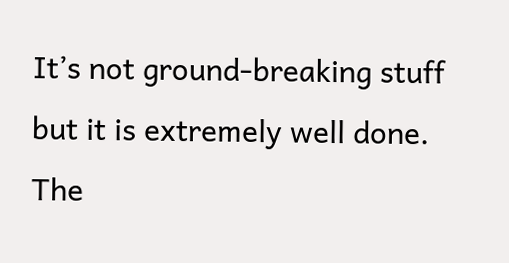It’s not ground-breaking stuff but it is extremely well done. The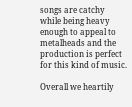songs are catchy while being heavy enough to appeal to metalheads and the production is perfect for this kind of music.

Overall we heartily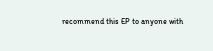recommend this EP to anyone with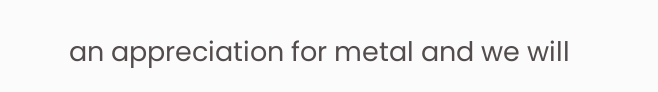an appreciation for metal and we will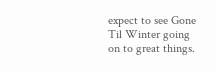expect to see Gone Til Winter going on to great things.